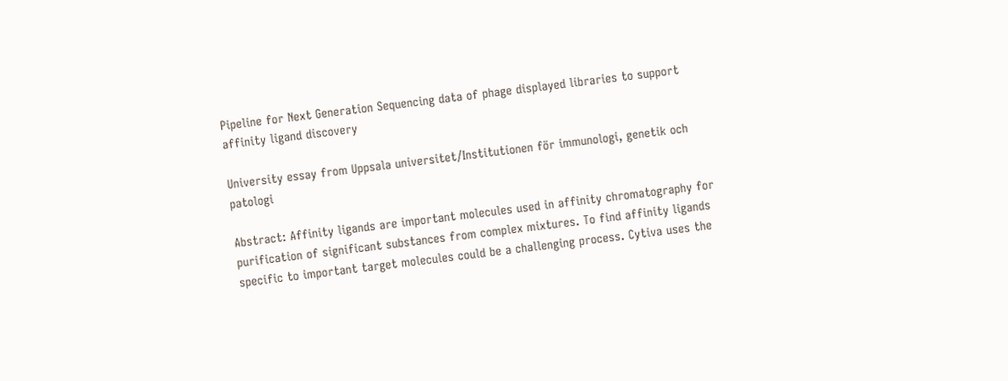Pipeline for Next Generation Sequencing data of phage displayed libraries to support affinity ligand discovery

University essay from Uppsala universitet/Institutionen för immunologi, genetik och patologi

Abstract: Affinity ligands are important molecules used in affinity chromatography for purification of significant substances from complex mixtures. To find affinity ligands specific to important target molecules could be a challenging process. Cytiva uses the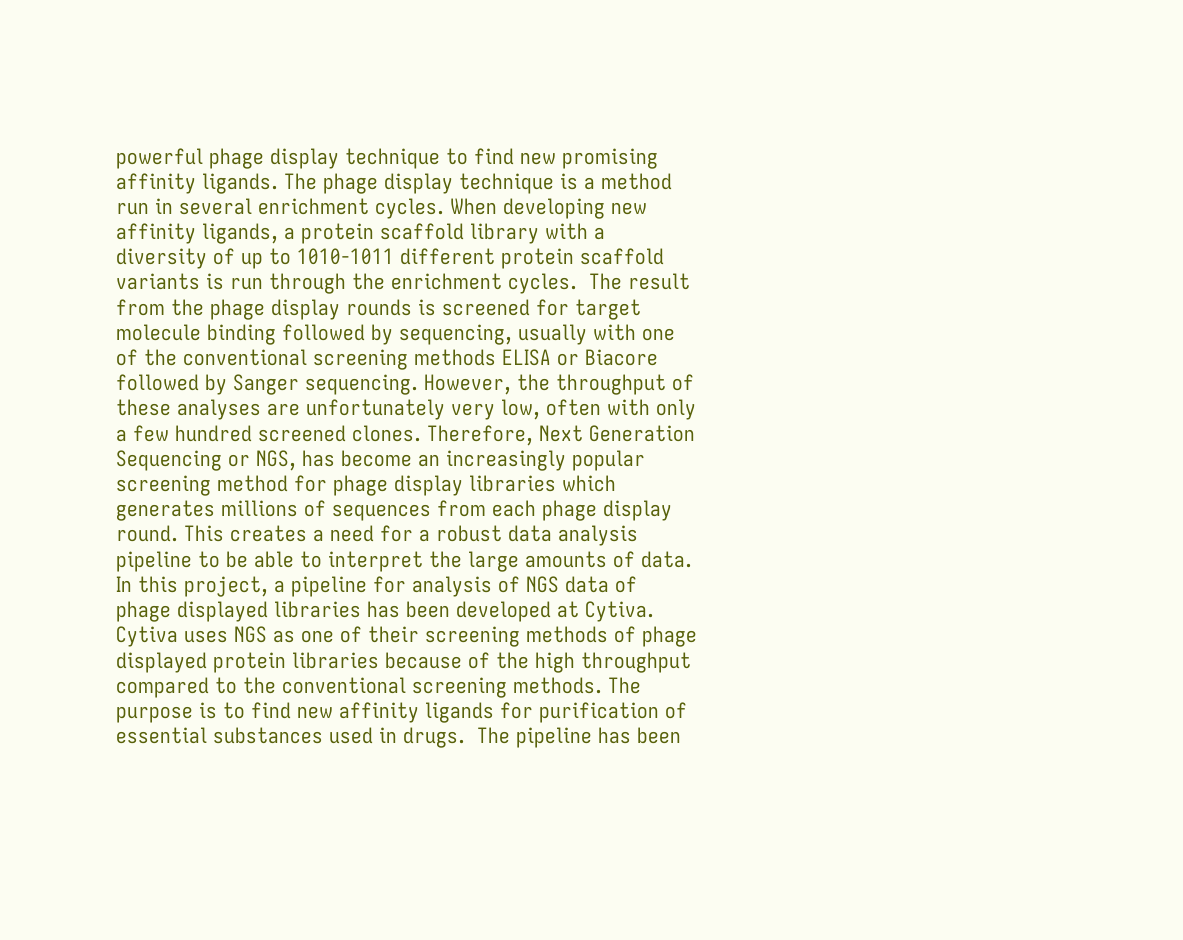powerful phage display technique to find new promising affinity ligands. The phage display technique is a method run in several enrichment cycles. When developing new affinity ligands, a protein scaffold library with a diversity of up to 1010-1011 different protein scaffold variants is run through the enrichment cycles.  The result from the phage display rounds is screened for target molecule binding followed by sequencing, usually with one of the conventional screening methods ELISA or Biacore followed by Sanger sequencing. However, the throughput of these analyses are unfortunately very low, often with only a few hundred screened clones. Therefore, Next Generation Sequencing or NGS, has become an increasingly popular screening method for phage display libraries which generates millions of sequences from each phage display round. This creates a need for a robust data analysis pipeline to be able to interpret the large amounts of data.  In this project, a pipeline for analysis of NGS data of phage displayed libraries has been developed at Cytiva. Cytiva uses NGS as one of their screening methods of phage displayed protein libraries because of the high throughput compared to the conventional screening methods. The purpose is to find new affinity ligands for purification of essential substances used in drugs.  The pipeline has been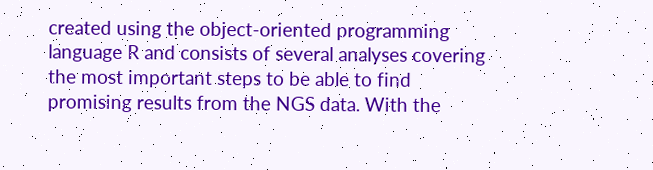created using the object-oriented programming language R and consists of several analyses covering the most important steps to be able to find promising results from the NGS data. With the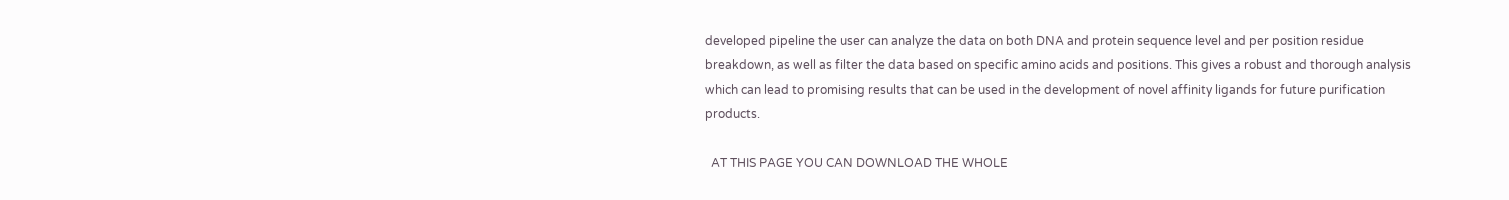developed pipeline the user can analyze the data on both DNA and protein sequence level and per position residue breakdown, as well as filter the data based on specific amino acids and positions. This gives a robust and thorough analysis which can lead to promising results that can be used in the development of novel affinity ligands for future purification products.

  AT THIS PAGE YOU CAN DOWNLOAD THE WHOLE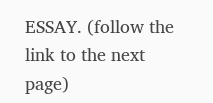ESSAY. (follow the link to the next page)